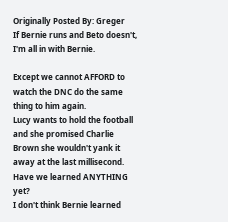Originally Posted By: Greger
If Bernie runs and Beto doesn't, I'm all in with Bernie.

Except we cannot AFFORD to watch the DNC do the same thing to him again.
Lucy wants to hold the football and she promised Charlie Brown she wouldn't yank it away at the last millisecond.
Have we learned ANYTHING yet?
I don't think Bernie learned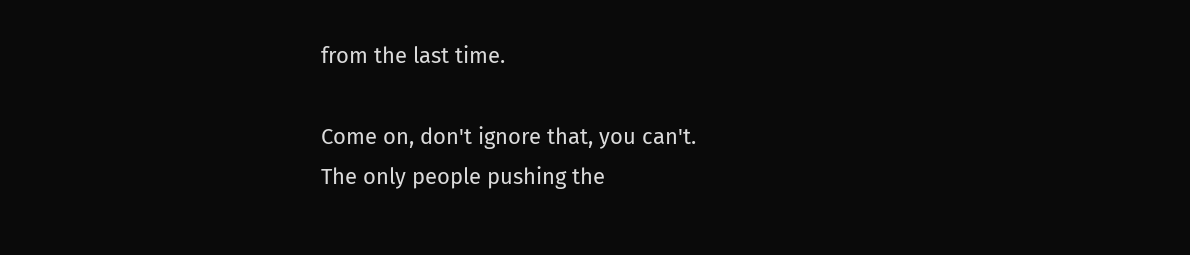from the last time.

Come on, don't ignore that, you can't.
The only people pushing the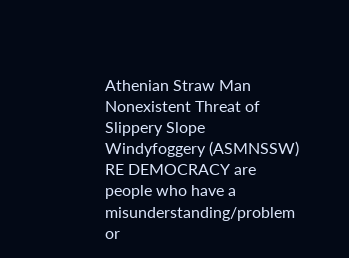Athenian Straw Man Nonexistent Threat of Slippery Slope Windyfoggery (ASMNSSW) RE DEMOCRACY are people who have a misunderstanding/problem or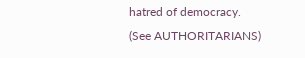hatred of democracy. (See AUTHORITARIANS)